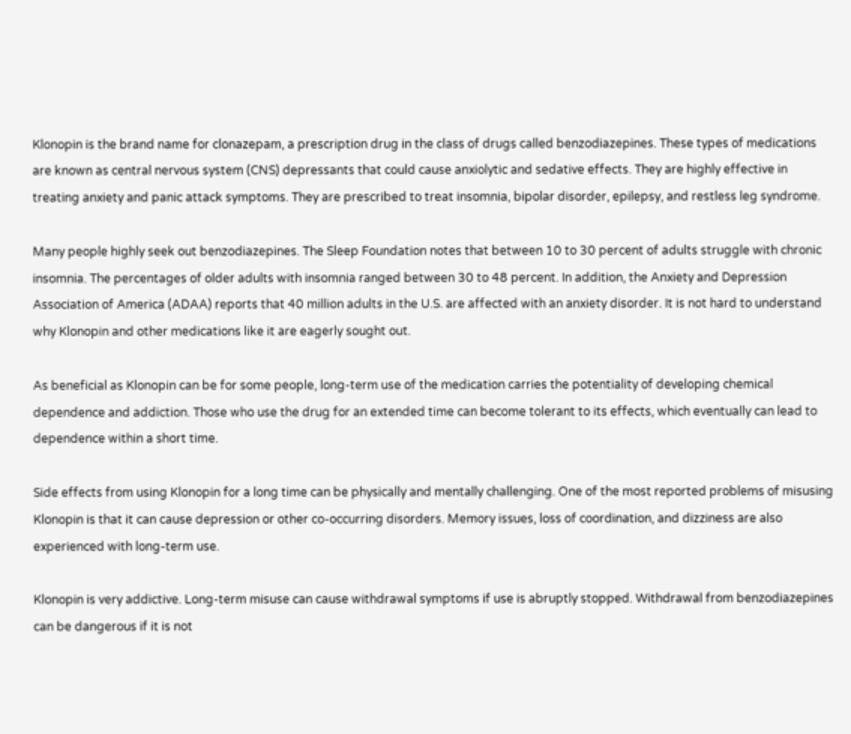Klonopin is the brand name for clonazepam, a prescription drug in the class of drugs called benzodiazepines. These types of medications are known as central nervous system (CNS) depressants that could cause anxiolytic and sedative effects. They are highly effective in treating anxiety and panic attack symptoms. They are prescribed to treat insomnia, bipolar disorder, epilepsy, and restless leg syndrome.

Many people highly seek out benzodiazepines. The Sleep Foundation notes that between 10 to 30 percent of adults struggle with chronic insomnia. The percentages of older adults with insomnia ranged between 30 to 48 percent. In addition, the Anxiety and Depression Association of America (ADAA) reports that 40 million adults in the U.S. are affected with an anxiety disorder. It is not hard to understand why Klonopin and other medications like it are eagerly sought out.

As beneficial as Klonopin can be for some people, long-term use of the medication carries the potentiality of developing chemical dependence and addiction. Those who use the drug for an extended time can become tolerant to its effects, which eventually can lead to dependence within a short time.

Side effects from using Klonopin for a long time can be physically and mentally challenging. One of the most reported problems of misusing Klonopin is that it can cause depression or other co-occurring disorders. Memory issues, loss of coordination, and dizziness are also experienced with long-term use.

Klonopin is very addictive. Long-term misuse can cause withdrawal symptoms if use is abruptly stopped. Withdrawal from benzodiazepines can be dangerous if it is not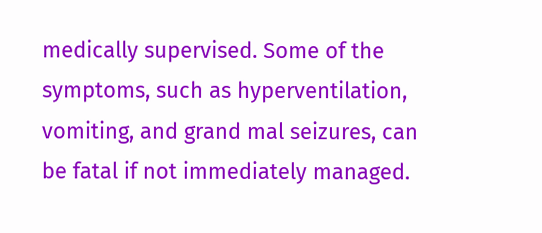medically supervised. Some of the symptoms, such as hyperventilation, vomiting, and grand mal seizures, can be fatal if not immediately managed.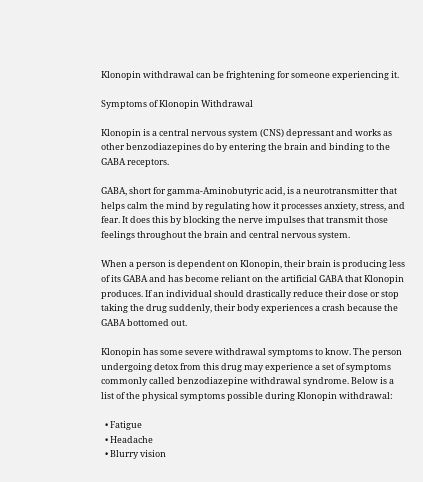Klonopin withdrawal can be frightening for someone experiencing it.

Symptoms of Klonopin Withdrawal

Klonopin is a central nervous system (CNS) depressant and works as other benzodiazepines do by entering the brain and binding to the GABA receptors.

GABA, short for gamma-Aminobutyric acid, is a neurotransmitter that helps calm the mind by regulating how it processes anxiety, stress, and fear. It does this by blocking the nerve impulses that transmit those feelings throughout the brain and central nervous system.

When a person is dependent on Klonopin, their brain is producing less of its GABA and has become reliant on the artificial GABA that Klonopin produces. If an individual should drastically reduce their dose or stop taking the drug suddenly, their body experiences a crash because the GABA bottomed out.

Klonopin has some severe withdrawal symptoms to know. The person undergoing detox from this drug may experience a set of symptoms commonly called benzodiazepine withdrawal syndrome. Below is a list of the physical symptoms possible during Klonopin withdrawal:

  • Fatigue
  • Headache
  • Blurry vision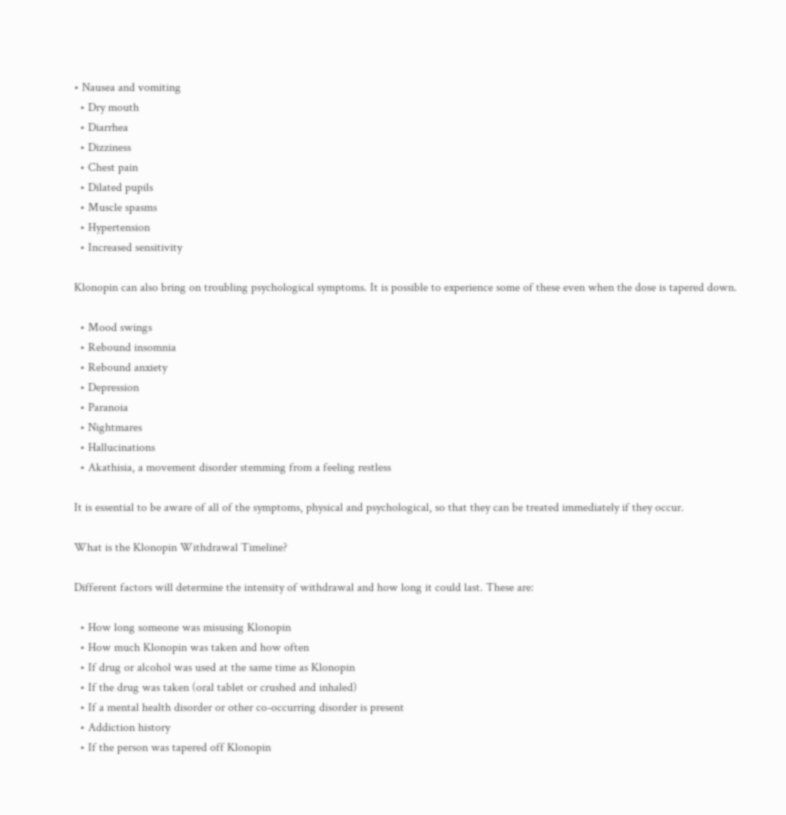• Nausea and vomiting
  • Dry mouth
  • Diarrhea
  • Dizziness
  • Chest pain
  • Dilated pupils
  • Muscle spasms
  • Hypertension
  • Increased sensitivity

Klonopin can also bring on troubling psychological symptoms. It is possible to experience some of these even when the dose is tapered down.

  • Mood swings
  • Rebound insomnia
  • Rebound anxiety
  • Depression
  • Paranoia
  • Nightmares
  • Hallucinations
  • Akathisia, a movement disorder stemming from a feeling restless

It is essential to be aware of all of the symptoms, physical and psychological, so that they can be treated immediately if they occur.

What is the Klonopin Withdrawal Timeline?

Different factors will determine the intensity of withdrawal and how long it could last. These are:

  • How long someone was misusing Klonopin
  • How much Klonopin was taken and how often
  • If drug or alcohol was used at the same time as Klonopin
  • If the drug was taken (oral tablet or crushed and inhaled)
  • If a mental health disorder or other co-occurring disorder is present
  • Addiction history
  • If the person was tapered off Klonopin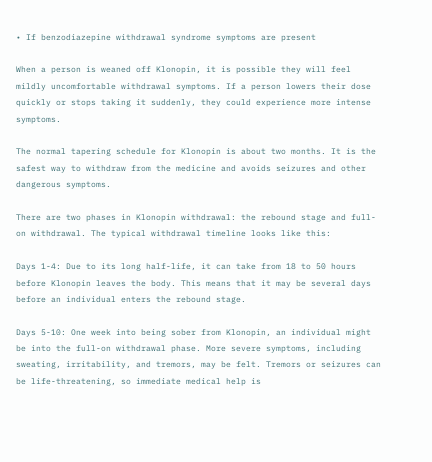• If benzodiazepine withdrawal syndrome symptoms are present

When a person is weaned off Klonopin, it is possible they will feel mildly uncomfortable withdrawal symptoms. If a person lowers their dose quickly or stops taking it suddenly, they could experience more intense symptoms.

The normal tapering schedule for Klonopin is about two months. It is the safest way to withdraw from the medicine and avoids seizures and other dangerous symptoms.

There are two phases in Klonopin withdrawal: the rebound stage and full-on withdrawal. The typical withdrawal timeline looks like this:

Days 1-4: Due to its long half-life, it can take from 18 to 50 hours before Klonopin leaves the body. This means that it may be several days before an individual enters the rebound stage.

Days 5-10: One week into being sober from Klonopin, an individual might be into the full-on withdrawal phase. More severe symptoms, including sweating, irritability, and tremors, may be felt. Tremors or seizures can be life-threatening, so immediate medical help is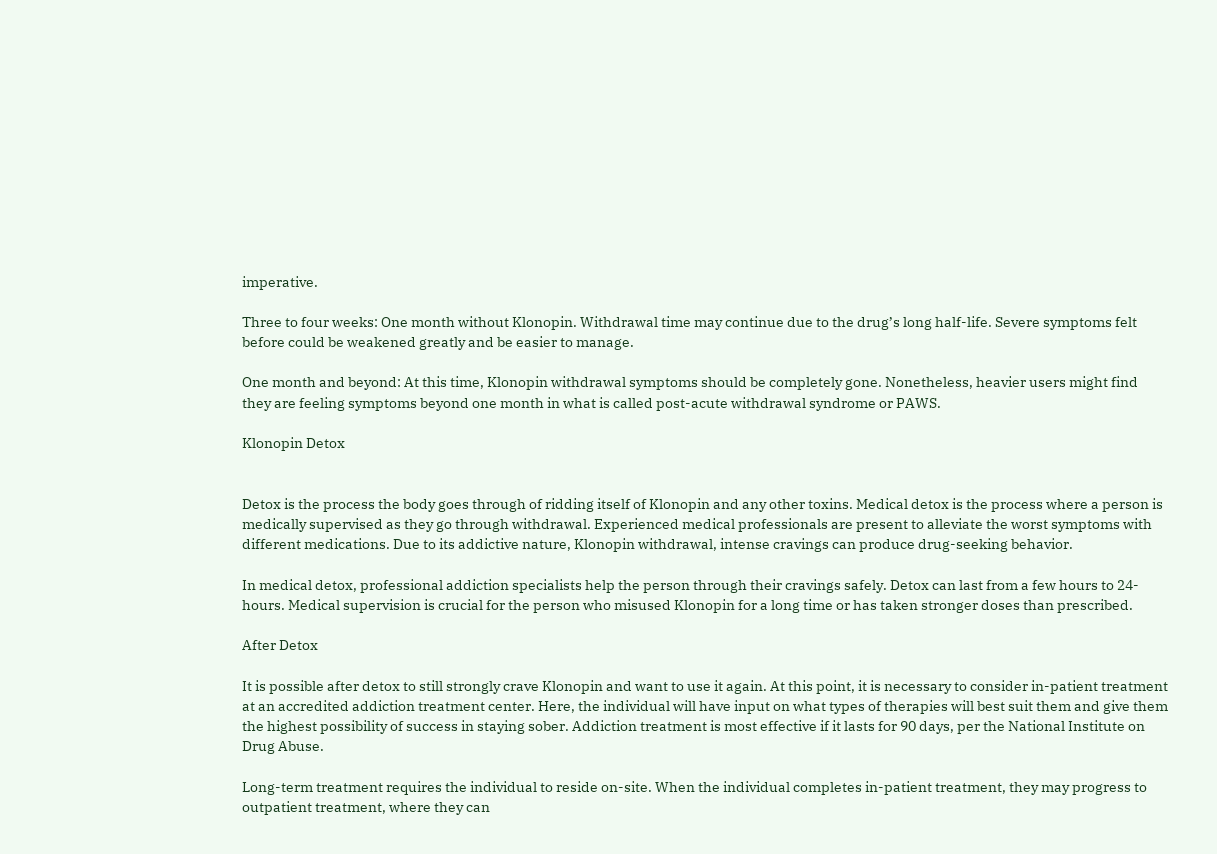imperative.

Three to four weeks: One month without Klonopin. Withdrawal time may continue due to the drug’s long half-life. Severe symptoms felt before could be weakened greatly and be easier to manage.

One month and beyond: At this time, Klonopin withdrawal symptoms should be completely gone. Nonetheless, heavier users might find they are feeling symptoms beyond one month in what is called post-acute withdrawal syndrome or PAWS.

Klonopin Detox


Detox is the process the body goes through of ridding itself of Klonopin and any other toxins. Medical detox is the process where a person is medically supervised as they go through withdrawal. Experienced medical professionals are present to alleviate the worst symptoms with different medications. Due to its addictive nature, Klonopin withdrawal, intense cravings can produce drug-seeking behavior.

In medical detox, professional addiction specialists help the person through their cravings safely. Detox can last from a few hours to 24-hours. Medical supervision is crucial for the person who misused Klonopin for a long time or has taken stronger doses than prescribed.

After Detox

It is possible after detox to still strongly crave Klonopin and want to use it again. At this point, it is necessary to consider in-patient treatment at an accredited addiction treatment center. Here, the individual will have input on what types of therapies will best suit them and give them the highest possibility of success in staying sober. Addiction treatment is most effective if it lasts for 90 days, per the National Institute on Drug Abuse.

Long-term treatment requires the individual to reside on-site. When the individual completes in-patient treatment, they may progress to outpatient treatment, where they can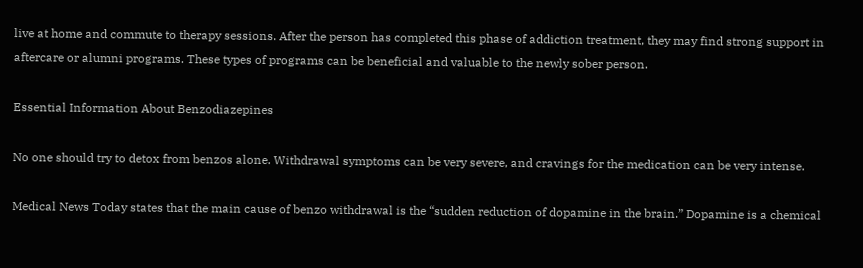live at home and commute to therapy sessions. After the person has completed this phase of addiction treatment, they may find strong support in aftercare or alumni programs. These types of programs can be beneficial and valuable to the newly sober person.

Essential Information About Benzodiazepines

No one should try to detox from benzos alone. Withdrawal symptoms can be very severe, and cravings for the medication can be very intense.

Medical News Today states that the main cause of benzo withdrawal is the “sudden reduction of dopamine in the brain.” Dopamine is a chemical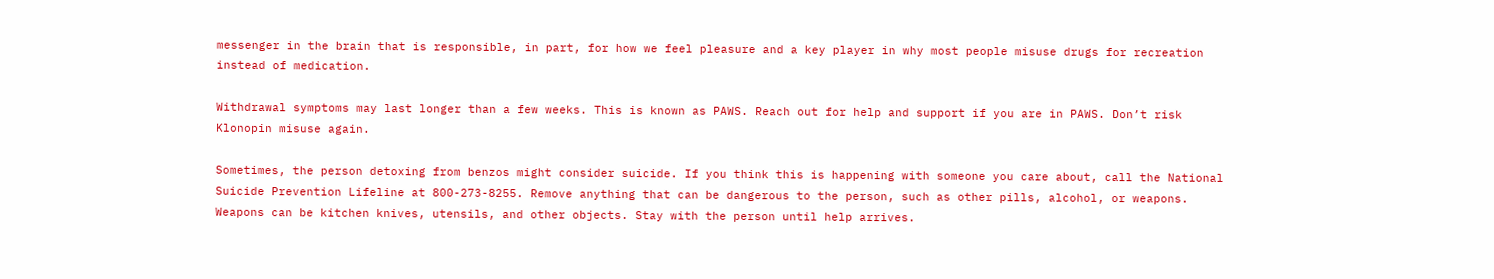messenger in the brain that is responsible, in part, for how we feel pleasure and a key player in why most people misuse drugs for recreation instead of medication.

Withdrawal symptoms may last longer than a few weeks. This is known as PAWS. Reach out for help and support if you are in PAWS. Don’t risk Klonopin misuse again.

Sometimes, the person detoxing from benzos might consider suicide. If you think this is happening with someone you care about, call the National Suicide Prevention Lifeline at 800-273-8255. Remove anything that can be dangerous to the person, such as other pills, alcohol, or weapons. Weapons can be kitchen knives, utensils, and other objects. Stay with the person until help arrives.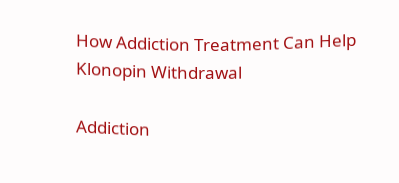How Addiction Treatment Can Help Klonopin Withdrawal

Addiction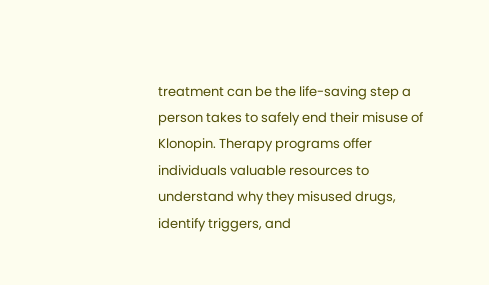treatment can be the life-saving step a person takes to safely end their misuse of Klonopin. Therapy programs offer individuals valuable resources to understand why they misused drugs, identify triggers, and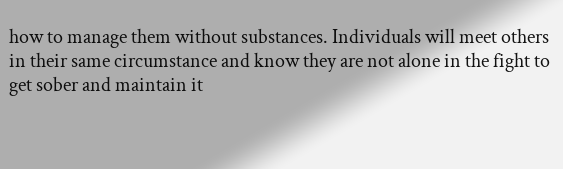how to manage them without substances. Individuals will meet others in their same circumstance and know they are not alone in the fight to get sober and maintain it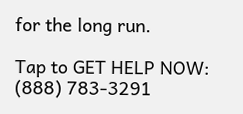for the long run.

Tap to GET HELP NOW: (888) 783-3291